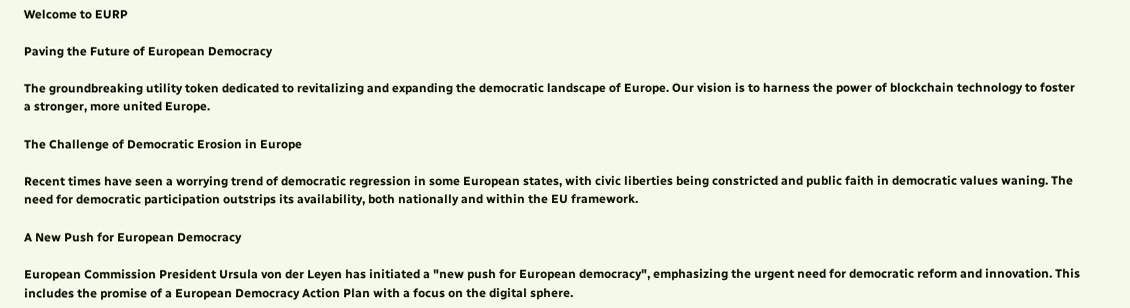Welcome to EURP

Paving the Future of European Democracy

The groundbreaking utility token dedicated to revitalizing and expanding the democratic landscape of Europe. Our vision is to harness the power of blockchain technology to foster a stronger, more united Europe.

The Challenge of Democratic Erosion in Europe

Recent times have seen a worrying trend of democratic regression in some European states, with civic liberties being constricted and public faith in democratic values waning. The need for democratic participation outstrips its availability, both nationally and within the EU framework.

A New Push for European Democracy

European Commission President Ursula von der Leyen has initiated a "new push for European democracy", emphasizing the urgent need for democratic reform and innovation. This includes the promise of a European Democracy Action Plan with a focus on the digital sphere.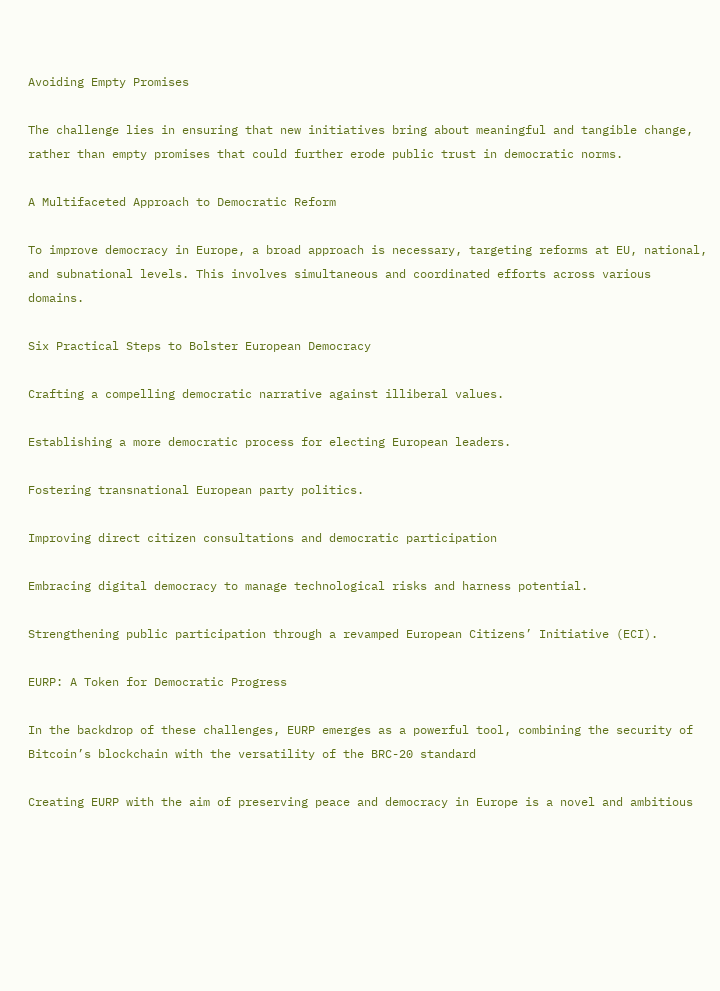Avoiding Empty Promises

The challenge lies in ensuring that new initiatives bring about meaningful and tangible change, rather than empty promises that could further erode public trust in democratic norms.

A Multifaceted Approach to Democratic Reform

To improve democracy in Europe, a broad approach is necessary, targeting reforms at EU, national, and subnational levels. This involves simultaneous and coordinated efforts across various domains.

Six Practical Steps to Bolster European Democracy

Crafting a compelling democratic narrative against illiberal values.

Establishing a more democratic process for electing European leaders.

Fostering transnational European party politics.

Improving direct citizen consultations and democratic participation

Embracing digital democracy to manage technological risks and harness potential.

Strengthening public participation through a revamped European Citizens’ Initiative (ECI).

EURP: A Token for Democratic Progress

In the backdrop of these challenges, EURP emerges as a powerful tool, combining the security of Bitcoin’s blockchain with the versatility of the BRC-20 standard

Creating EURP with the aim of preserving peace and democracy in Europe is a novel and ambitious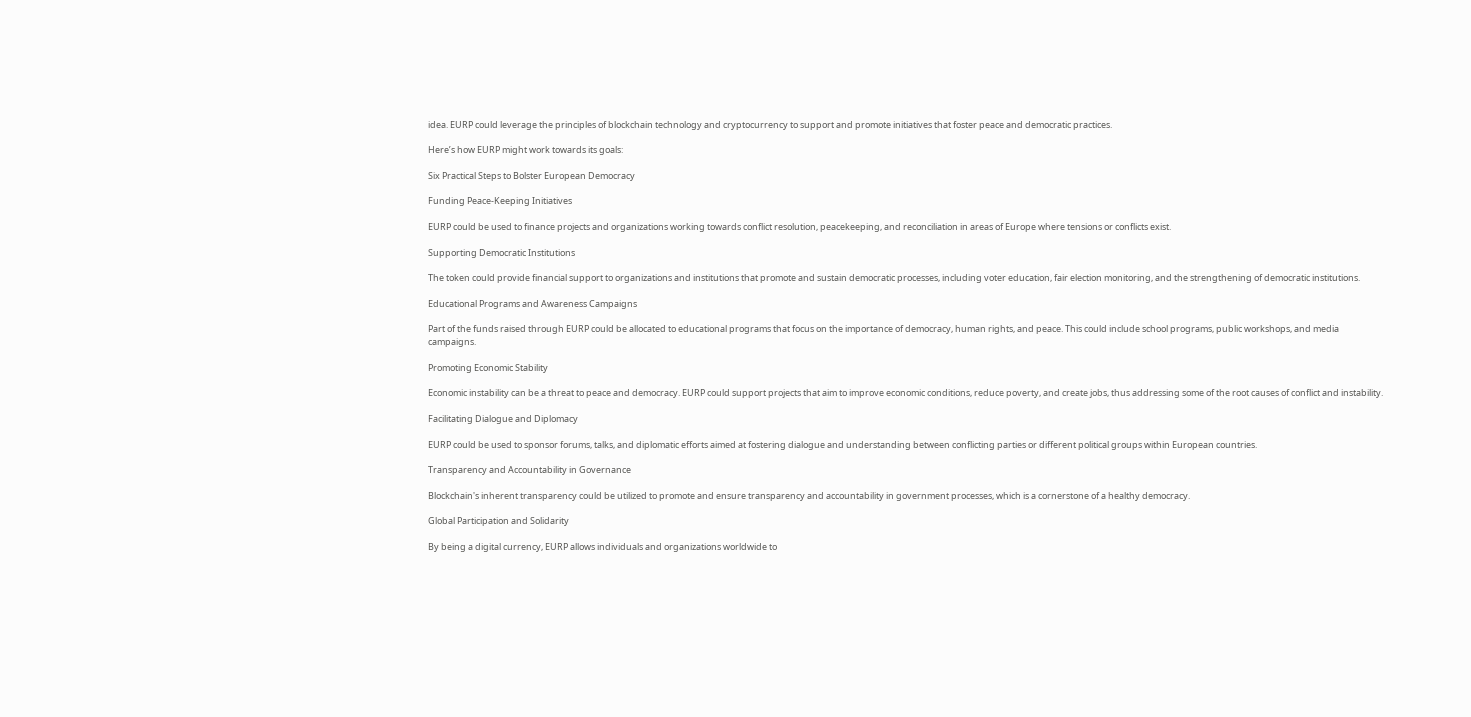idea. EURP could leverage the principles of blockchain technology and cryptocurrency to support and promote initiatives that foster peace and democratic practices.

Here’s how EURP might work towards its goals:

Six Practical Steps to Bolster European Democracy

Funding Peace-Keeping Initiatives

EURP could be used to finance projects and organizations working towards conflict resolution, peacekeeping, and reconciliation in areas of Europe where tensions or conflicts exist.

Supporting Democratic Institutions

The token could provide financial support to organizations and institutions that promote and sustain democratic processes, including voter education, fair election monitoring, and the strengthening of democratic institutions.

Educational Programs and Awareness Campaigns

Part of the funds raised through EURP could be allocated to educational programs that focus on the importance of democracy, human rights, and peace. This could include school programs, public workshops, and media campaigns.

Promoting Economic Stability

Economic instability can be a threat to peace and democracy. EURP could support projects that aim to improve economic conditions, reduce poverty, and create jobs, thus addressing some of the root causes of conflict and instability.

Facilitating Dialogue and Diplomacy

EURP could be used to sponsor forums, talks, and diplomatic efforts aimed at fostering dialogue and understanding between conflicting parties or different political groups within European countries.

Transparency and Accountability in Governance

Blockchain's inherent transparency could be utilized to promote and ensure transparency and accountability in government processes, which is a cornerstone of a healthy democracy.

Global Participation and Solidarity

By being a digital currency, EURP allows individuals and organizations worldwide to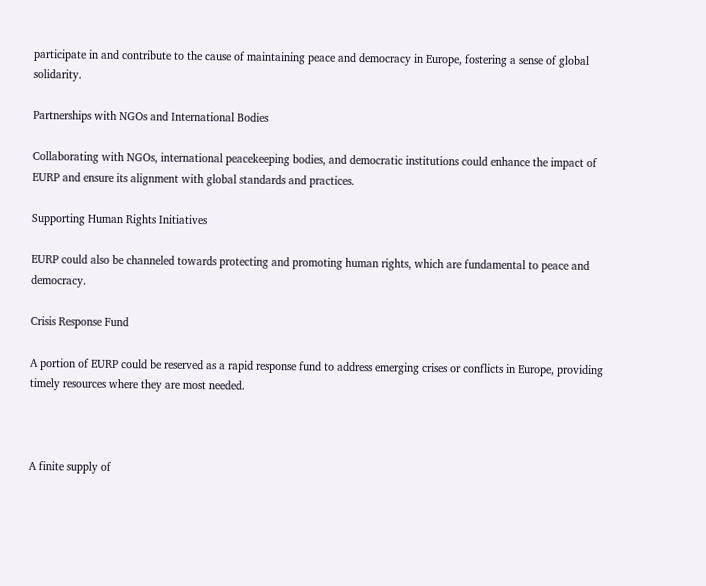participate in and contribute to the cause of maintaining peace and democracy in Europe, fostering a sense of global solidarity.

Partnerships with NGOs and International Bodies

Collaborating with NGOs, international peacekeeping bodies, and democratic institutions could enhance the impact of EURP and ensure its alignment with global standards and practices.

Supporting Human Rights Initiatives

EURP could also be channeled towards protecting and promoting human rights, which are fundamental to peace and democracy.

Crisis Response Fund

A portion of EURP could be reserved as a rapid response fund to address emerging crises or conflicts in Europe, providing timely resources where they are most needed.



A finite supply of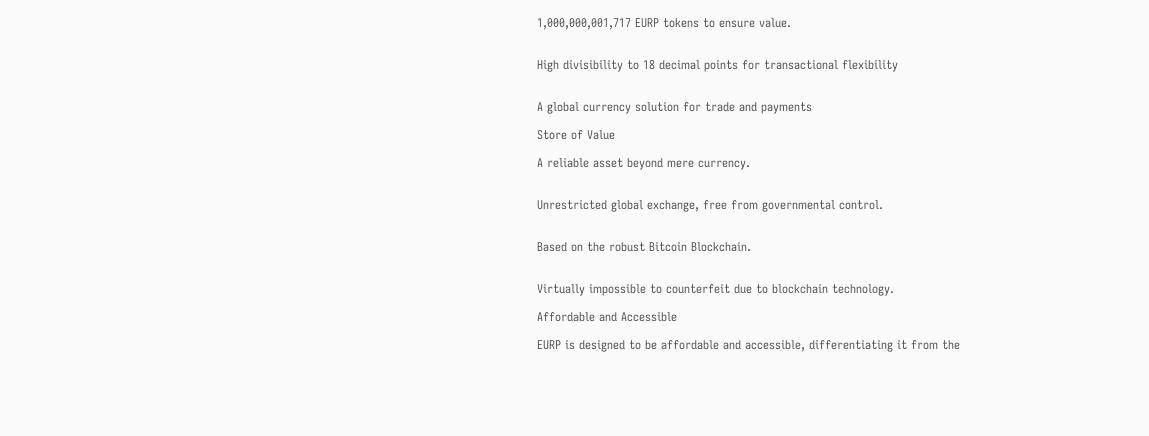1,000,000,001,717 EURP tokens to ensure value.


High divisibility to 18 decimal points for transactional flexibility


A global currency solution for trade and payments

Store of Value

A reliable asset beyond mere currency.


Unrestricted global exchange, free from governmental control.


Based on the robust Bitcoin Blockchain.


Virtually impossible to counterfeit due to blockchain technology.

Affordable and Accessible

EURP is designed to be affordable and accessible, differentiating it from the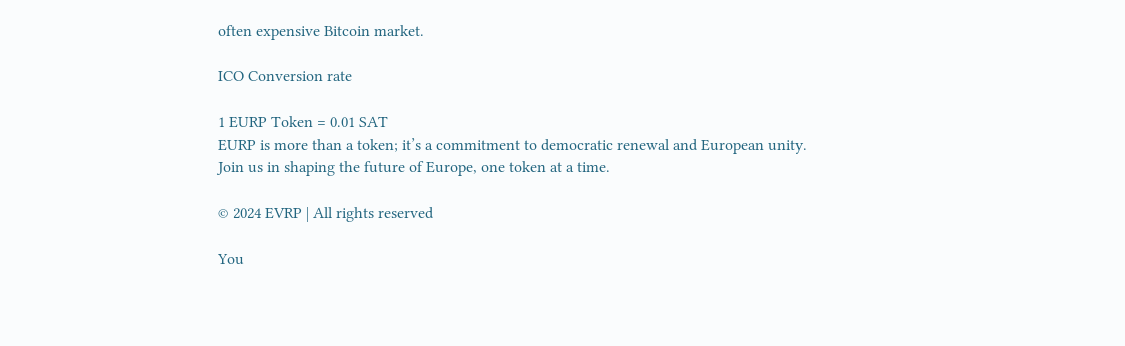often expensive Bitcoin market.

ICO Conversion rate

1 EURP Token = 0.01 SAT
EURP is more than a token; it’s a commitment to democratic renewal and European unity. Join us in shaping the future of Europe, one token at a time.

© 2024 EVRP | All rights reserved

You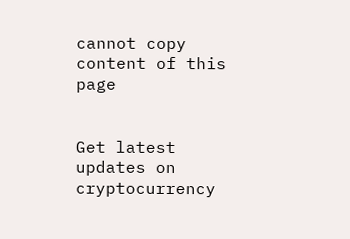cannot copy content of this page


Get latest updates on cryptocurrency